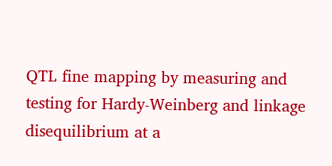QTL fine mapping by measuring and testing for Hardy-Weinberg and linkage disequilibrium at a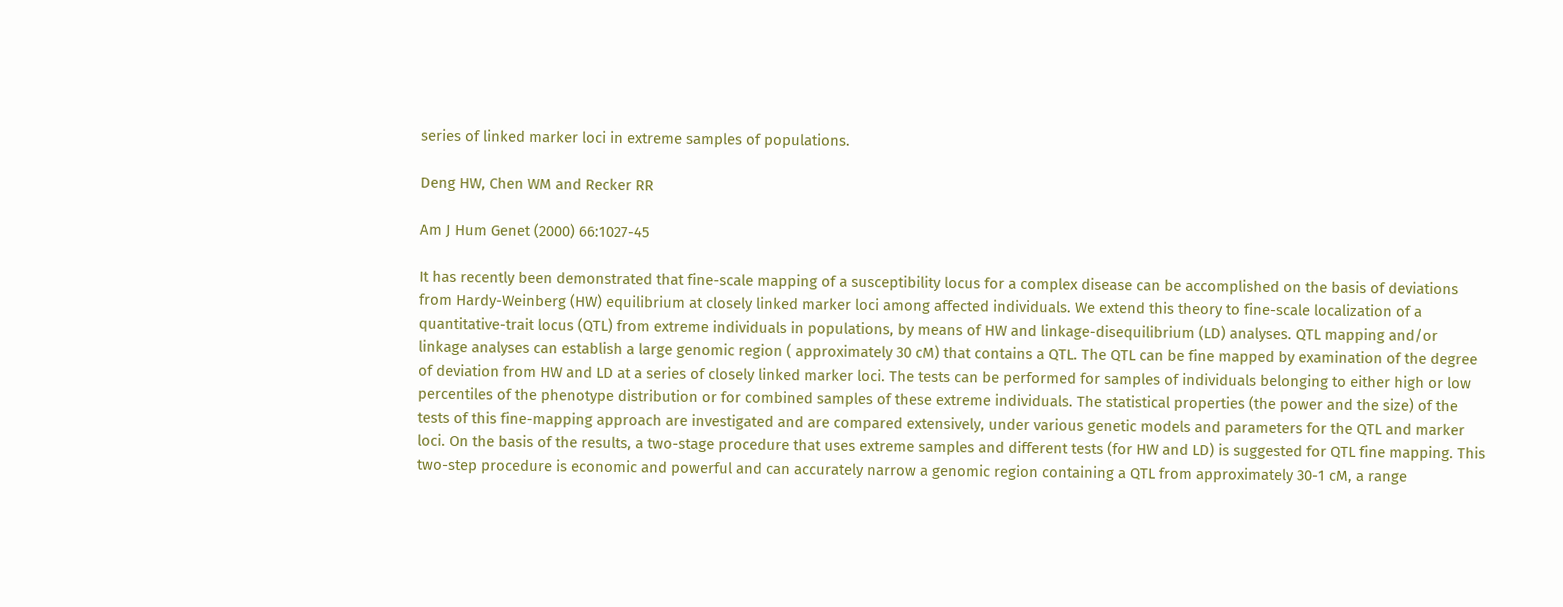series of linked marker loci in extreme samples of populations.

Deng HW, Chen WM and Recker RR

Am J Hum Genet (2000) 66:1027-45

It has recently been demonstrated that fine-scale mapping of a susceptibility locus for a complex disease can be accomplished on the basis of deviations from Hardy-Weinberg (HW) equilibrium at closely linked marker loci among affected individuals. We extend this theory to fine-scale localization of a quantitative-trait locus (QTL) from extreme individuals in populations, by means of HW and linkage-disequilibrium (LD) analyses. QTL mapping and/or linkage analyses can establish a large genomic region ( approximately 30 cM) that contains a QTL. The QTL can be fine mapped by examination of the degree of deviation from HW and LD at a series of closely linked marker loci. The tests can be performed for samples of individuals belonging to either high or low percentiles of the phenotype distribution or for combined samples of these extreme individuals. The statistical properties (the power and the size) of the tests of this fine-mapping approach are investigated and are compared extensively, under various genetic models and parameters for the QTL and marker loci. On the basis of the results, a two-stage procedure that uses extreme samples and different tests (for HW and LD) is suggested for QTL fine mapping. This two-step procedure is economic and powerful and can accurately narrow a genomic region containing a QTL from approximately 30-1 cM, a range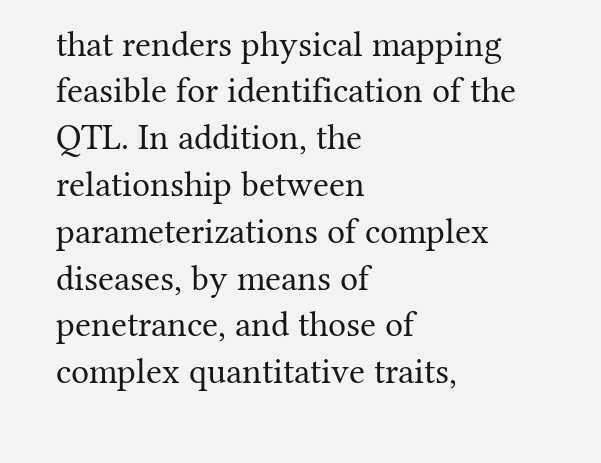that renders physical mapping feasible for identification of the QTL. In addition, the relationship between parameterizations of complex diseases, by means of penetrance, and those of complex quantitative traits,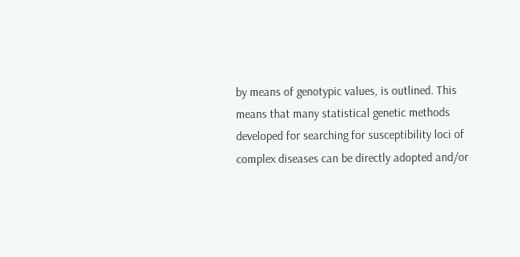by means of genotypic values, is outlined. This means that many statistical genetic methods developed for searching for susceptibility loci of complex diseases can be directly adopted and/or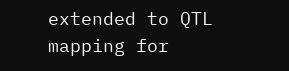extended to QTL mapping for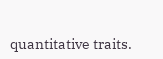quantitative traits.